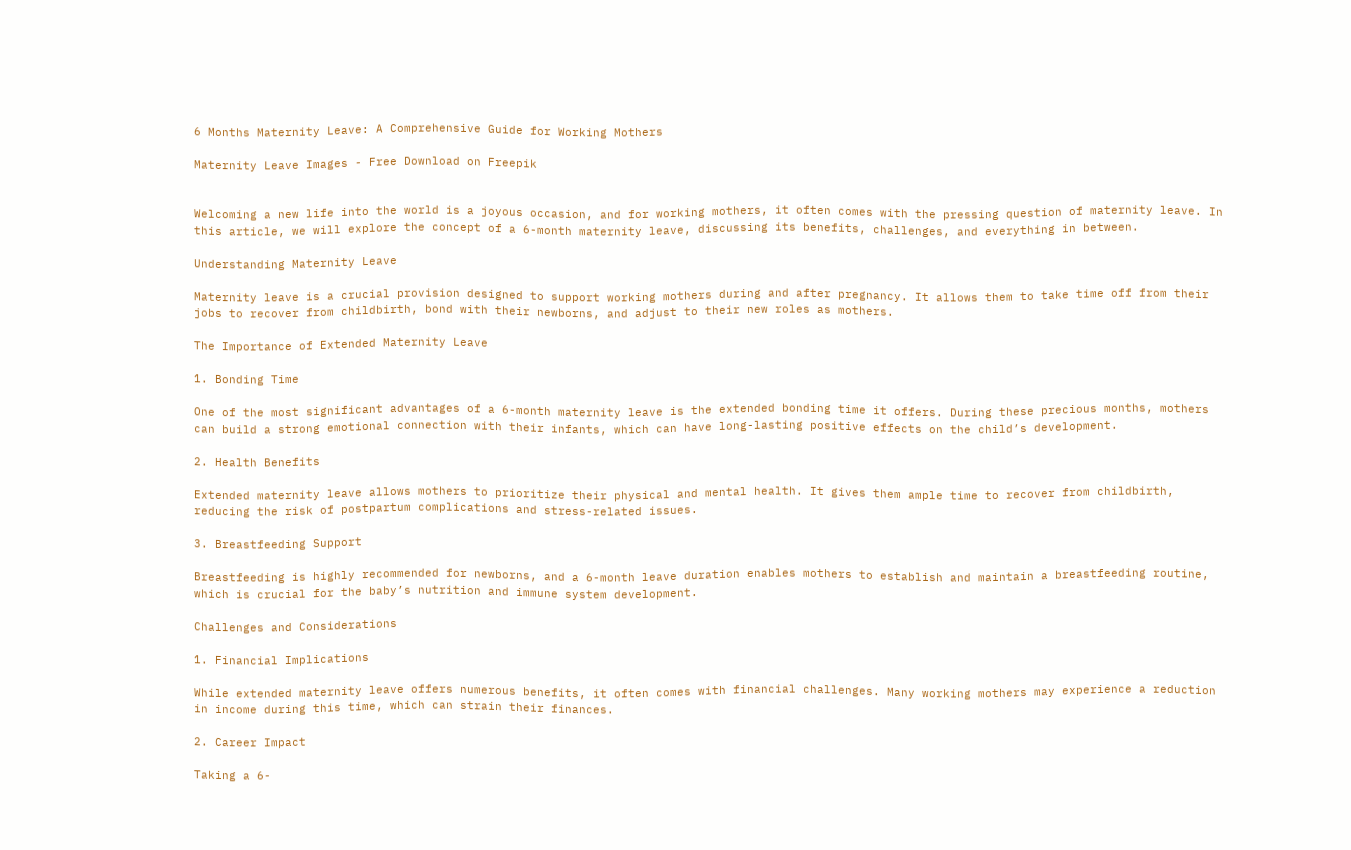6 Months Maternity Leave: A Comprehensive Guide for Working Mothers

Maternity Leave Images - Free Download on Freepik


Welcoming a new life into the world is a joyous occasion, and for working mothers, it often comes with the pressing question of maternity leave. In this article, we will explore the concept of a 6-month maternity leave, discussing its benefits, challenges, and everything in between.

Understanding Maternity Leave

Maternity leave is a crucial provision designed to support working mothers during and after pregnancy. It allows them to take time off from their jobs to recover from childbirth, bond with their newborns, and adjust to their new roles as mothers.

The Importance of Extended Maternity Leave

1. Bonding Time

One of the most significant advantages of a 6-month maternity leave is the extended bonding time it offers. During these precious months, mothers can build a strong emotional connection with their infants, which can have long-lasting positive effects on the child’s development.

2. Health Benefits

Extended maternity leave allows mothers to prioritize their physical and mental health. It gives them ample time to recover from childbirth, reducing the risk of postpartum complications and stress-related issues.

3. Breastfeeding Support

Breastfeeding is highly recommended for newborns, and a 6-month leave duration enables mothers to establish and maintain a breastfeeding routine, which is crucial for the baby’s nutrition and immune system development.

Challenges and Considerations

1. Financial Implications

While extended maternity leave offers numerous benefits, it often comes with financial challenges. Many working mothers may experience a reduction in income during this time, which can strain their finances.

2. Career Impact

Taking a 6-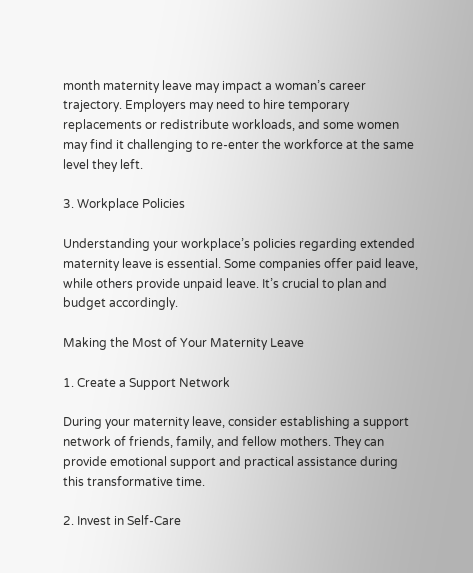month maternity leave may impact a woman’s career trajectory. Employers may need to hire temporary replacements or redistribute workloads, and some women may find it challenging to re-enter the workforce at the same level they left.

3. Workplace Policies

Understanding your workplace’s policies regarding extended maternity leave is essential. Some companies offer paid leave, while others provide unpaid leave. It’s crucial to plan and budget accordingly.

Making the Most of Your Maternity Leave

1. Create a Support Network

During your maternity leave, consider establishing a support network of friends, family, and fellow mothers. They can provide emotional support and practical assistance during this transformative time.

2. Invest in Self-Care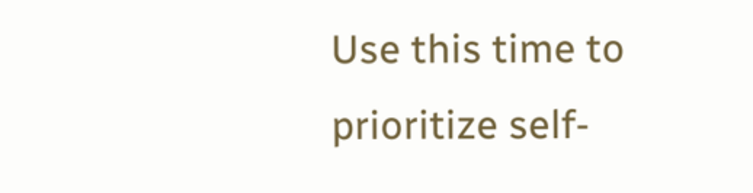Use this time to prioritize self-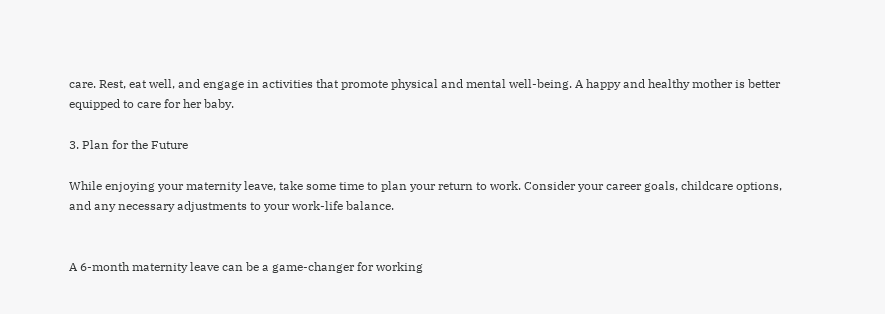care. Rest, eat well, and engage in activities that promote physical and mental well-being. A happy and healthy mother is better equipped to care for her baby.

3. Plan for the Future

While enjoying your maternity leave, take some time to plan your return to work. Consider your career goals, childcare options, and any necessary adjustments to your work-life balance.


A 6-month maternity leave can be a game-changer for working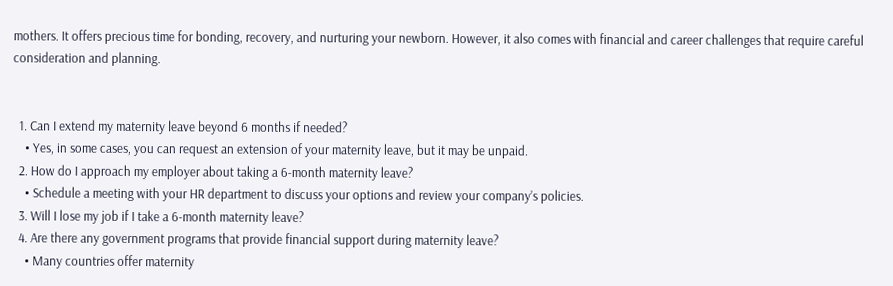mothers. It offers precious time for bonding, recovery, and nurturing your newborn. However, it also comes with financial and career challenges that require careful consideration and planning.


  1. Can I extend my maternity leave beyond 6 months if needed?
    • Yes, in some cases, you can request an extension of your maternity leave, but it may be unpaid.
  2. How do I approach my employer about taking a 6-month maternity leave?
    • Schedule a meeting with your HR department to discuss your options and review your company’s policies.
  3. Will I lose my job if I take a 6-month maternity leave?
  4. Are there any government programs that provide financial support during maternity leave?
    • Many countries offer maternity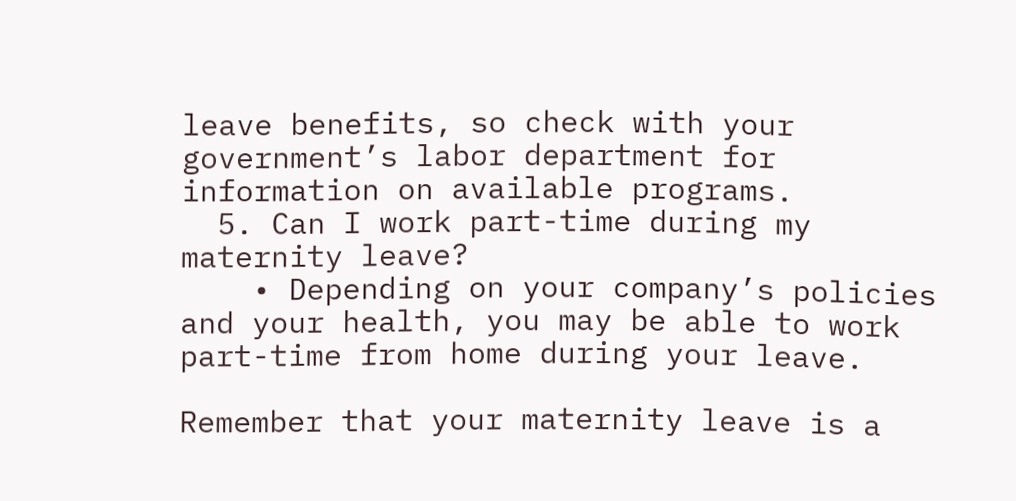leave benefits, so check with your government’s labor department for information on available programs.
  5. Can I work part-time during my maternity leave?
    • Depending on your company’s policies and your health, you may be able to work part-time from home during your leave.

Remember that your maternity leave is a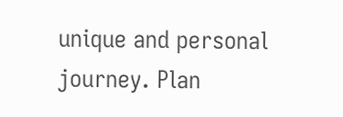unique and personal journey. Plan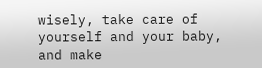wisely, take care of yourself and your baby, and make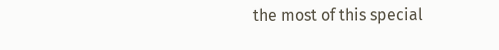the most of this special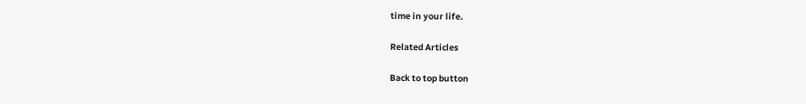time in your life.

Related Articles

Back to top button